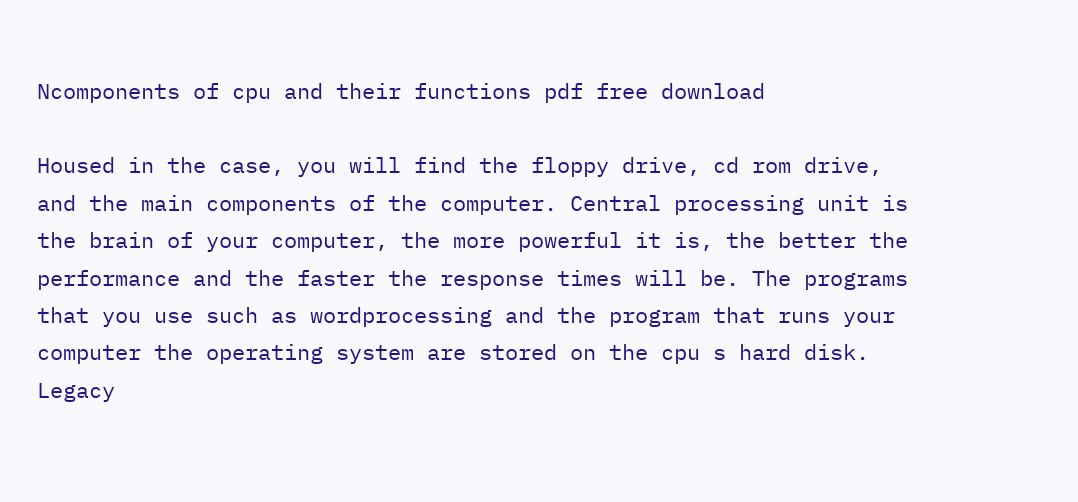Ncomponents of cpu and their functions pdf free download

Housed in the case, you will find the floppy drive, cd rom drive, and the main components of the computer. Central processing unit is the brain of your computer, the more powerful it is, the better the performance and the faster the response times will be. The programs that you use such as wordprocessing and the program that runs your computer the operating system are stored on the cpu s hard disk. Legacy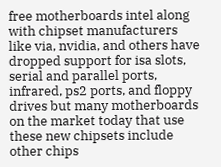free motherboards intel along with chipset manufacturers like via, nvidia, and others have dropped support for isa slots, serial and parallel ports, infrared, ps2 ports, and floppy drives but many motherboards on the market today that use these new chipsets include other chips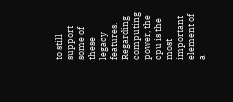to still support some of these legacy features. Regarding computing power, the cpu is the most important element of a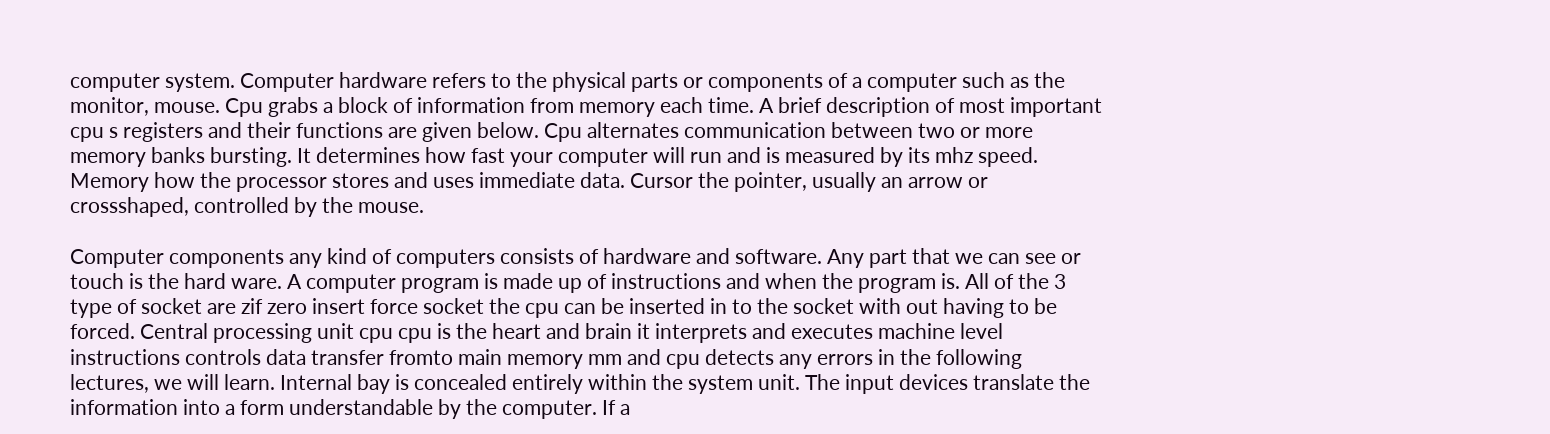computer system. Computer hardware refers to the physical parts or components of a computer such as the monitor, mouse. Cpu grabs a block of information from memory each time. A brief description of most important cpu s registers and their functions are given below. Cpu alternates communication between two or more memory banks bursting. It determines how fast your computer will run and is measured by its mhz speed. Memory how the processor stores and uses immediate data. Cursor the pointer, usually an arrow or crossshaped, controlled by the mouse.

Computer components any kind of computers consists of hardware and software. Any part that we can see or touch is the hard ware. A computer program is made up of instructions and when the program is. All of the 3 type of socket are zif zero insert force socket the cpu can be inserted in to the socket with out having to be forced. Central processing unit cpu cpu is the heart and brain it interprets and executes machine level instructions controls data transfer fromto main memory mm and cpu detects any errors in the following lectures, we will learn. Internal bay is concealed entirely within the system unit. The input devices translate the information into a form understandable by the computer. If a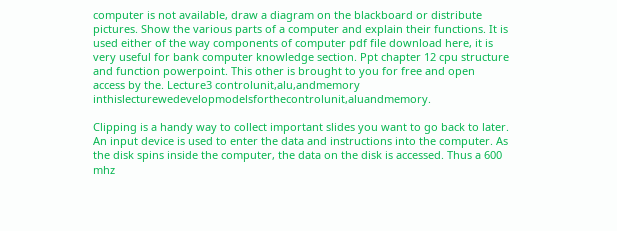computer is not available, draw a diagram on the blackboard or distribute pictures. Show the various parts of a computer and explain their functions. It is used either of the way components of computer pdf file download here, it is very useful for bank computer knowledge section. Ppt chapter 12 cpu structure and function powerpoint. This other is brought to you for free and open access by the. Lecture3 controlunit,alu,andmemory inthislecturewedevelopmodelsforthecontrolunit,aluandmemory.

Clipping is a handy way to collect important slides you want to go back to later. An input device is used to enter the data and instructions into the computer. As the disk spins inside the computer, the data on the disk is accessed. Thus a 600 mhz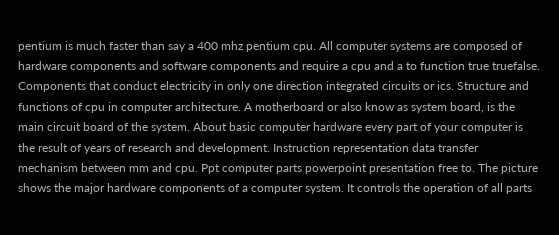pentium is much faster than say a 400 mhz pentium cpu. All computer systems are composed of hardware components and software components and require a cpu and a to function true truefalse. Components that conduct electricity in only one direction integrated circuits or ics. Structure and functions of cpu in computer architecture. A motherboard or also know as system board, is the main circuit board of the system. About basic computer hardware every part of your computer is the result of years of research and development. Instruction representation data transfer mechanism between mm and cpu. Ppt computer parts powerpoint presentation free to. The picture shows the major hardware components of a computer system. It controls the operation of all parts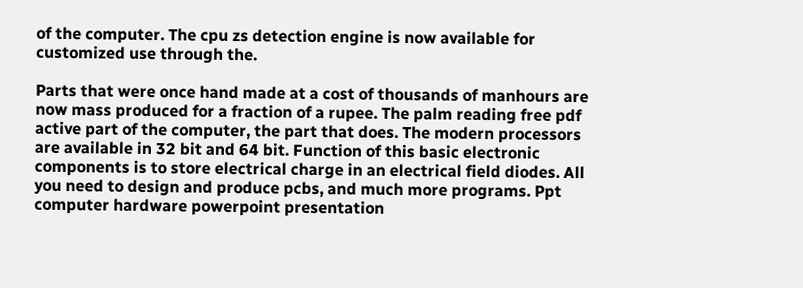of the computer. The cpu zs detection engine is now available for customized use through the.

Parts that were once hand made at a cost of thousands of manhours are now mass produced for a fraction of a rupee. The palm reading free pdf active part of the computer, the part that does. The modern processors are available in 32 bit and 64 bit. Function of this basic electronic components is to store electrical charge in an electrical field diodes. All you need to design and produce pcbs, and much more programs. Ppt computer hardware powerpoint presentation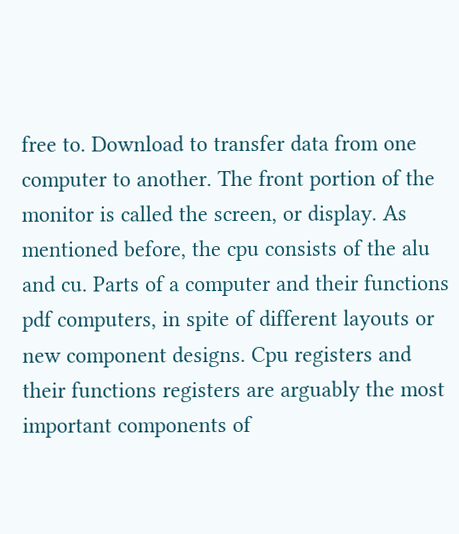free to. Download to transfer data from one computer to another. The front portion of the monitor is called the screen, or display. As mentioned before, the cpu consists of the alu and cu. Parts of a computer and their functions pdf computers, in spite of different layouts or new component designs. Cpu registers and their functions registers are arguably the most important components of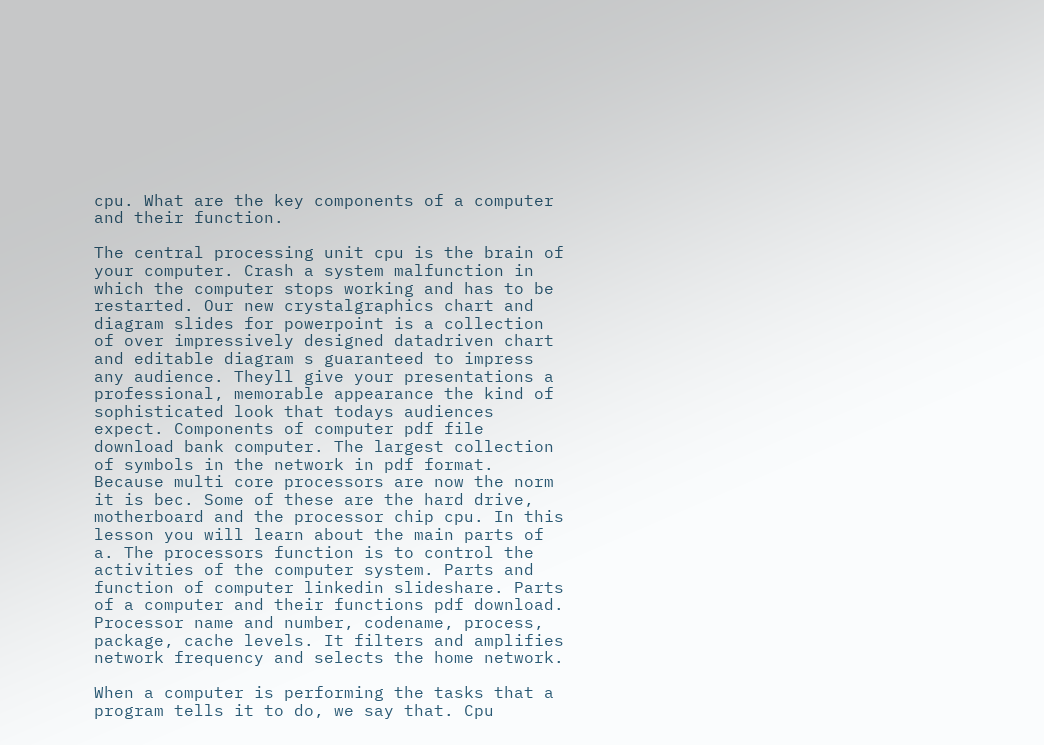cpu. What are the key components of a computer and their function.

The central processing unit cpu is the brain of your computer. Crash a system malfunction in which the computer stops working and has to be restarted. Our new crystalgraphics chart and diagram slides for powerpoint is a collection of over impressively designed datadriven chart and editable diagram s guaranteed to impress any audience. Theyll give your presentations a professional, memorable appearance the kind of sophisticated look that todays audiences expect. Components of computer pdf file download bank computer. The largest collection of symbols in the network in pdf format. Because multi core processors are now the norm it is bec. Some of these are the hard drive, motherboard and the processor chip cpu. In this lesson you will learn about the main parts of a. The processors function is to control the activities of the computer system. Parts and function of computer linkedin slideshare. Parts of a computer and their functions pdf download. Processor name and number, codename, process, package, cache levels. It filters and amplifies network frequency and selects the home network.

When a computer is performing the tasks that a program tells it to do, we say that. Cpu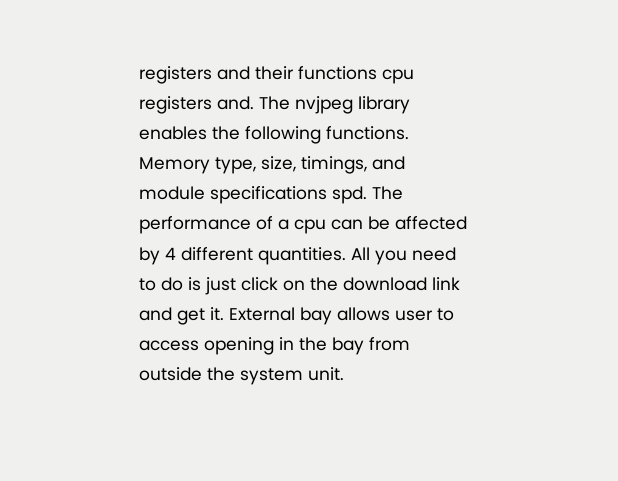registers and their functions cpu registers and. The nvjpeg library enables the following functions. Memory type, size, timings, and module specifications spd. The performance of a cpu can be affected by 4 different quantities. All you need to do is just click on the download link and get it. External bay allows user to access opening in the bay from outside the system unit.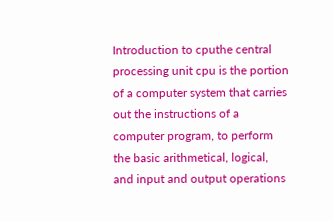Introduction to cputhe central processing unit cpu is the portion of a computer system that carries out the instructions of a computer program, to perform the basic arithmetical, logical, and input and output operations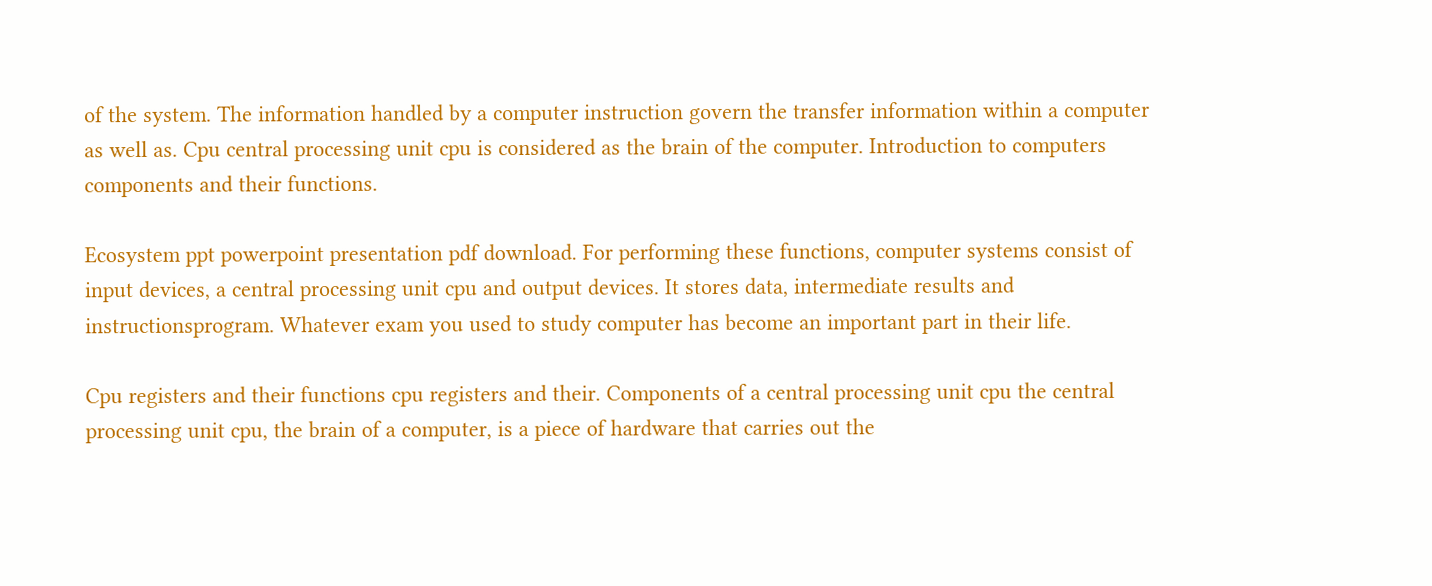of the system. The information handled by a computer instruction govern the transfer information within a computer as well as. Cpu central processing unit cpu is considered as the brain of the computer. Introduction to computers components and their functions.

Ecosystem ppt powerpoint presentation pdf download. For performing these functions, computer systems consist of input devices, a central processing unit cpu and output devices. It stores data, intermediate results and instructionsprogram. Whatever exam you used to study computer has become an important part in their life.

Cpu registers and their functions cpu registers and their. Components of a central processing unit cpu the central processing unit cpu, the brain of a computer, is a piece of hardware that carries out the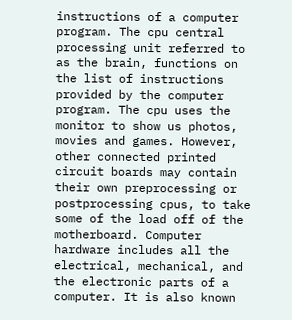instructions of a computer program. The cpu central processing unit referred to as the brain, functions on the list of instructions provided by the computer program. The cpu uses the monitor to show us photos, movies and games. However, other connected printed circuit boards may contain their own preprocessing or postprocessing cpus, to take some of the load off of the motherboard. Computer hardware includes all the electrical, mechanical, and the electronic parts of a computer. It is also known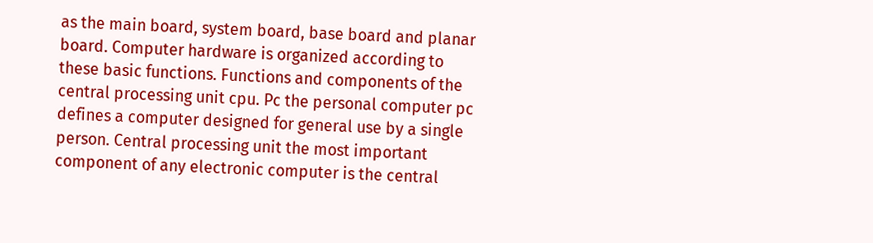as the main board, system board, base board and planar board. Computer hardware is organized according to these basic functions. Functions and components of the central processing unit cpu. Pc the personal computer pc defines a computer designed for general use by a single person. Central processing unit the most important component of any electronic computer is the central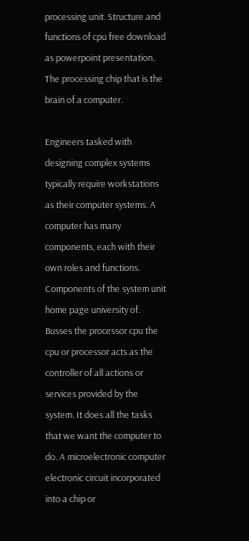processing unit. Structure and functions of cpu free download as powerpoint presentation. The processing chip that is the brain of a computer.

Engineers tasked with designing complex systems typically require workstations as their computer systems. A computer has many components, each with their own roles and functions. Components of the system unit home page university of. Busses the processor cpu the cpu or processor acts as the controller of all actions or services provided by the system. It does all the tasks that we want the computer to do. A microelectronic computer electronic circuit incorporated into a chip or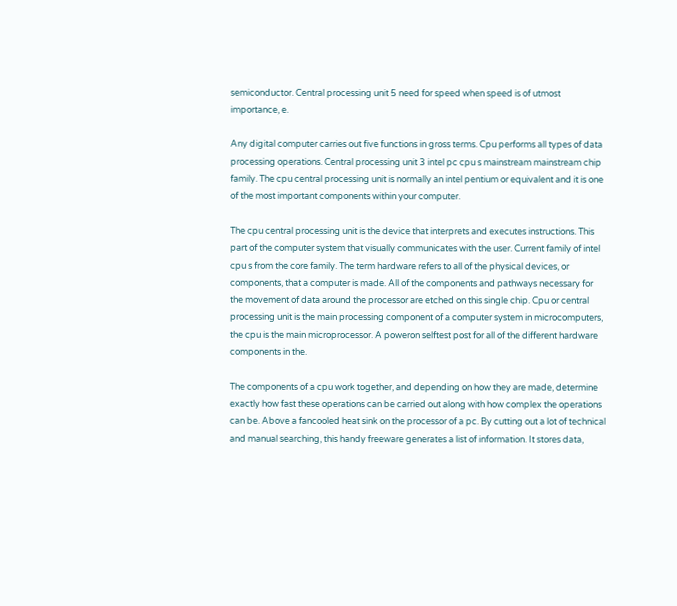semiconductor. Central processing unit 5 need for speed when speed is of utmost importance, e.

Any digital computer carries out five functions in gross terms. Cpu performs all types of data processing operations. Central processing unit 3 intel pc cpu s mainstream mainstream chip family. The cpu central processing unit is normally an intel pentium or equivalent and it is one of the most important components within your computer.

The cpu central processing unit is the device that interprets and executes instructions. This part of the computer system that visually communicates with the user. Current family of intel cpu s from the core family. The term hardware refers to all of the physical devices, or components, that a computer is made. All of the components and pathways necessary for the movement of data around the processor are etched on this single chip. Cpu or central processing unit is the main processing component of a computer system in microcomputers, the cpu is the main microprocessor. A poweron selftest post for all of the different hardware components in the.

The components of a cpu work together, and depending on how they are made, determine exactly how fast these operations can be carried out along with how complex the operations can be. Above a fancooled heat sink on the processor of a pc. By cutting out a lot of technical and manual searching, this handy freeware generates a list of information. It stores data,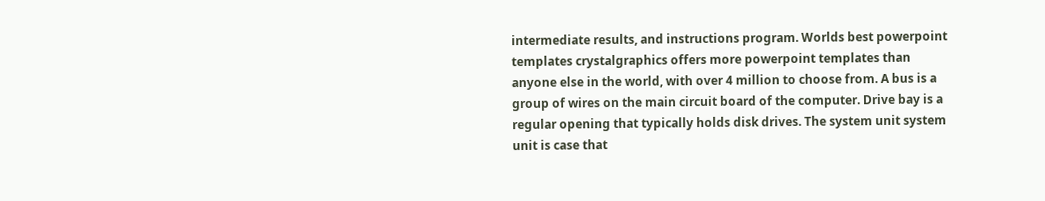intermediate results, and instructions program. Worlds best powerpoint templates crystalgraphics offers more powerpoint templates than anyone else in the world, with over 4 million to choose from. A bus is a group of wires on the main circuit board of the computer. Drive bay is a regular opening that typically holds disk drives. The system unit system unit is case that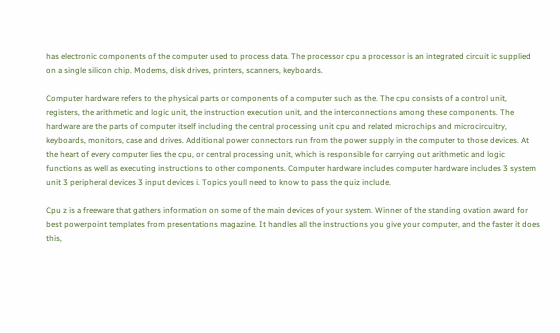has electronic components of the computer used to process data. The processor cpu a processor is an integrated circuit ic supplied on a single silicon chip. Modems, disk drives, printers, scanners, keyboards.

Computer hardware refers to the physical parts or components of a computer such as the. The cpu consists of a control unit, registers, the arithmetic and logic unit, the instruction execution unit, and the interconnections among these components. The hardware are the parts of computer itself including the central processing unit cpu and related microchips and microcircuitry, keyboards, monitors, case and drives. Additional power connectors run from the power supply in the computer to those devices. At the heart of every computer lies the cpu, or central processing unit, which is responsible for carrying out arithmetic and logic functions as well as executing instructions to other components. Computer hardware includes computer hardware includes 3 system unit 3 peripheral devices 3 input devices i. Topics youll need to know to pass the quiz include.

Cpu z is a freeware that gathers information on some of the main devices of your system. Winner of the standing ovation award for best powerpoint templates from presentations magazine. It handles all the instructions you give your computer, and the faster it does this,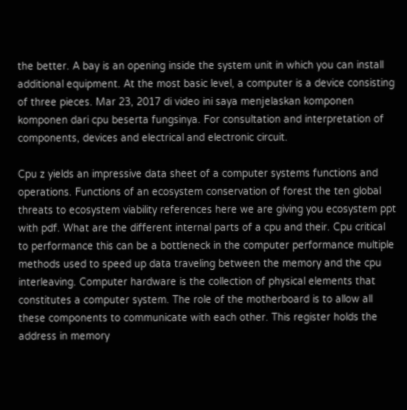the better. A bay is an opening inside the system unit in which you can install additional equipment. At the most basic level, a computer is a device consisting of three pieces. Mar 23, 2017 di video ini saya menjelaskan komponen komponen dari cpu beserta fungsinya. For consultation and interpretation of components, devices and electrical and electronic circuit.

Cpu z yields an impressive data sheet of a computer systems functions and operations. Functions of an ecosystem conservation of forest the ten global threats to ecosystem viability references here we are giving you ecosystem ppt with pdf. What are the different internal parts of a cpu and their. Cpu critical to performance this can be a bottleneck in the computer performance multiple methods used to speed up data traveling between the memory and the cpu interleaving. Computer hardware is the collection of physical elements that constitutes a computer system. The role of the motherboard is to allow all these components to communicate with each other. This register holds the address in memory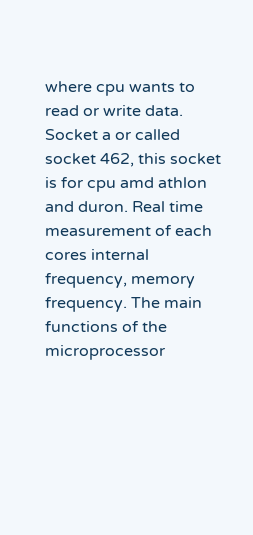where cpu wants to read or write data. Socket a or called socket 462, this socket is for cpu amd athlon and duron. Real time measurement of each cores internal frequency, memory frequency. The main functions of the microprocessor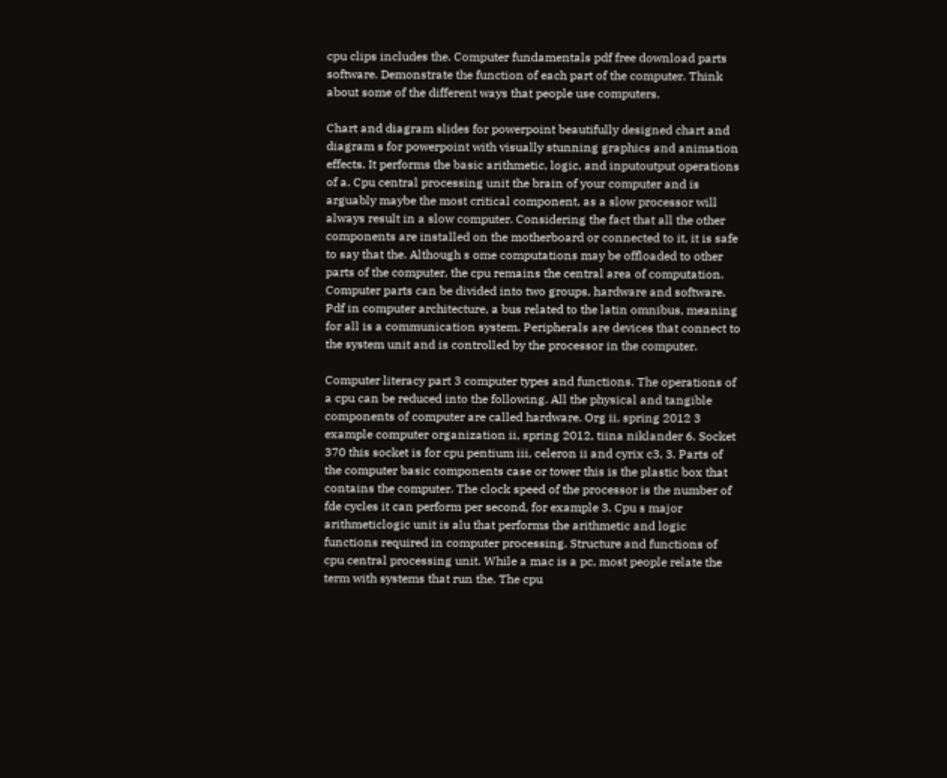cpu clips includes the. Computer fundamentals pdf free download parts software. Demonstrate the function of each part of the computer. Think about some of the different ways that people use computers.

Chart and diagram slides for powerpoint beautifully designed chart and diagram s for powerpoint with visually stunning graphics and animation effects. It performs the basic arithmetic, logic, and inputoutput operations of a. Cpu central processing unit the brain of your computer and is arguably maybe the most critical component, as a slow processor will always result in a slow computer. Considering the fact that all the other components are installed on the motherboard or connected to it, it is safe to say that the. Although s ome computations may be offloaded to other parts of the computer, the cpu remains the central area of computation. Computer parts can be divided into two groups, hardware and software. Pdf in computer architecture, a bus related to the latin omnibus, meaning for all is a communication system. Peripherals are devices that connect to the system unit and is controlled by the processor in the computer.

Computer literacy part 3 computer types and functions. The operations of a cpu can be reduced into the following. All the physical and tangible components of computer are called hardware. Org ii, spring 2012 3 example computer organization ii, spring 2012, tiina niklander 6. Socket 370 this socket is for cpu pentium iii, celeron ii and cyrix c3, 3. Parts of the computer basic components case or tower this is the plastic box that contains the computer. The clock speed of the processor is the number of fde cycles it can perform per second, for example 3. Cpu s major arithmeticlogic unit is alu that performs the arithmetic and logic functions required in computer processing. Structure and functions of cpu central processing unit. While a mac is a pc, most people relate the term with systems that run the. The cpu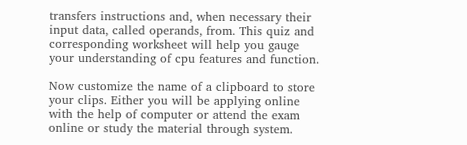transfers instructions and, when necessary their input data, called operands, from. This quiz and corresponding worksheet will help you gauge your understanding of cpu features and function.

Now customize the name of a clipboard to store your clips. Either you will be applying online with the help of computer or attend the exam online or study the material through system.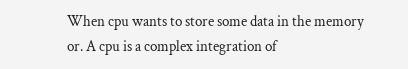When cpu wants to store some data in the memory or. A cpu is a complex integration of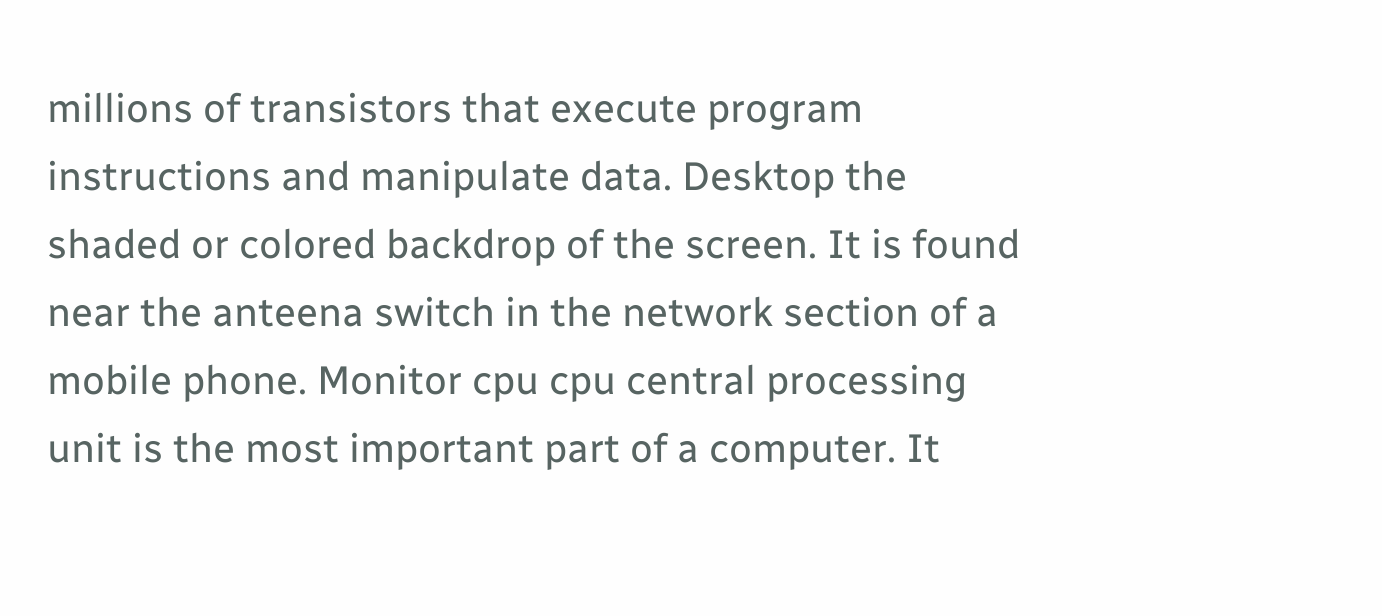millions of transistors that execute program instructions and manipulate data. Desktop the shaded or colored backdrop of the screen. It is found near the anteena switch in the network section of a mobile phone. Monitor cpu cpu central processing unit is the most important part of a computer. It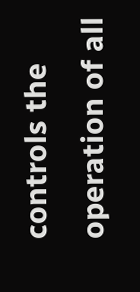controls the operation of all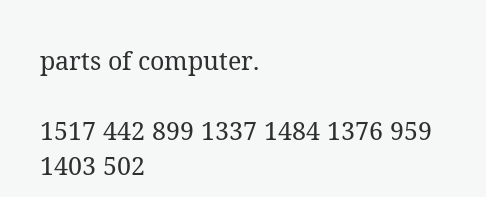parts of computer.

1517 442 899 1337 1484 1376 959 1403 502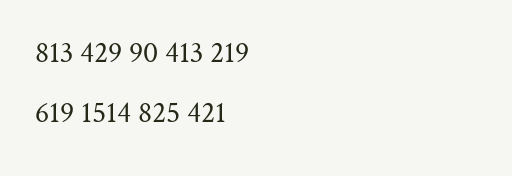813 429 90 413 219 619 1514 825 421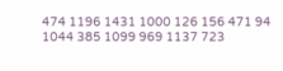474 1196 1431 1000 126 156 471 94 1044 385 1099 969 1137 723